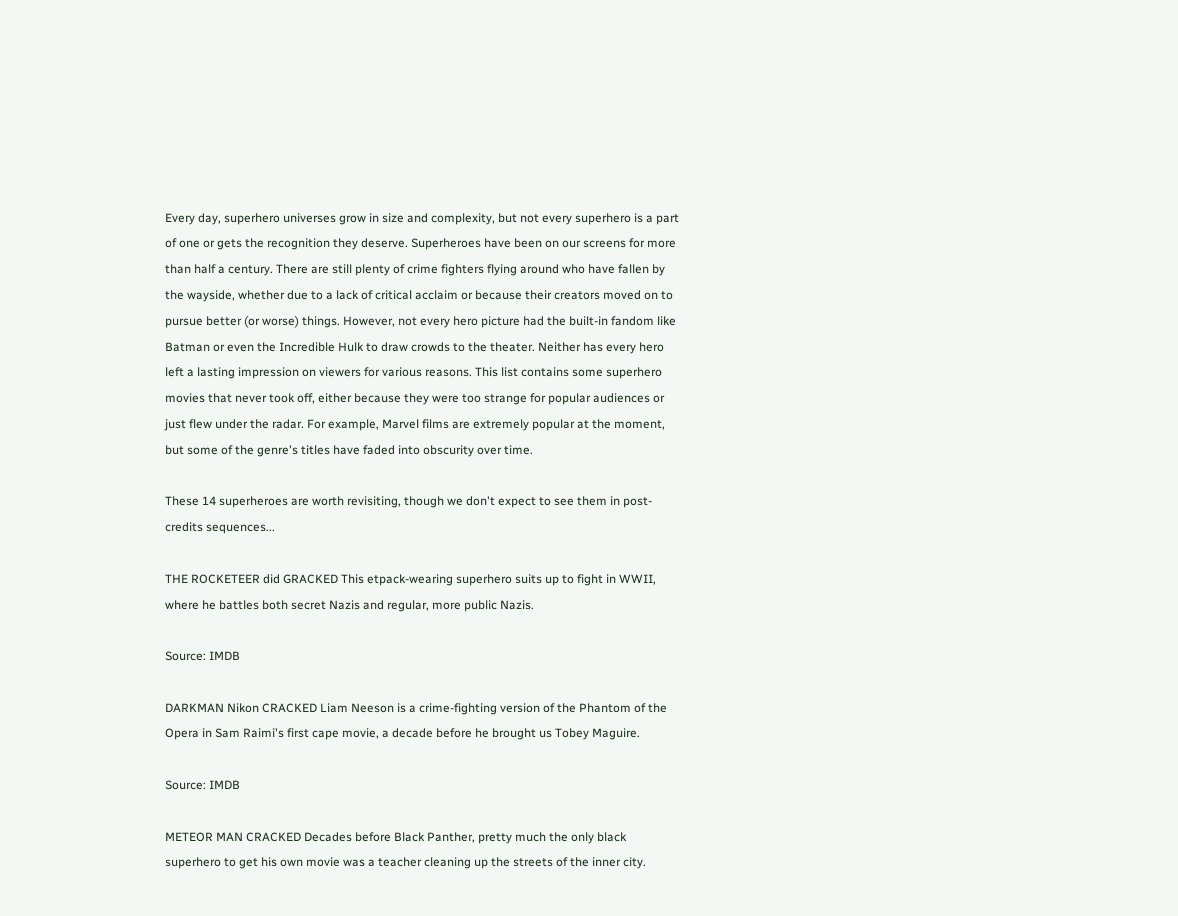Every day, superhero universes grow in size and complexity, but not every superhero is a part of one or gets the recognition they deserve. Superheroes have been on our screens for more than half a century. There are still plenty of crime fighters flying around who have fallen by the wayside, whether due to a lack of critical acclaim or because their creators moved on to pursue better (or worse) things. However, not every hero picture had the built-in fandom like Batman or even the Incredible Hulk to draw crowds to the theater. Neither has every hero left a lasting impression on viewers for various reasons. This list contains some superhero movies that never took off, either because they were too strange for popular audiences or just flew under the radar. For example, Marvel films are extremely popular at the moment, but some of the genre's titles have faded into obscurity over time.

These 14 superheroes are worth revisiting, though we don't expect to see them in post-credits sequences...

THE ROCKETEER did GRACKED This etpack-wearing superhero suits up to fight in WWII, where he battles both secret Nazis and regular, more public Nazis.

Source: IMDB

DARKMAN Nikon CRACKED Liam Neeson is a crime-fighting version of the Phantom of the Opera in Sam Raimi's first cape movie, a decade before he brought us Tobey Maguire.

Source: IMDB

METEOR MAN CRACKED Decades before Black Panther, pretty much the only black superhero to get his own movie was a teacher cleaning up the streets of the inner city.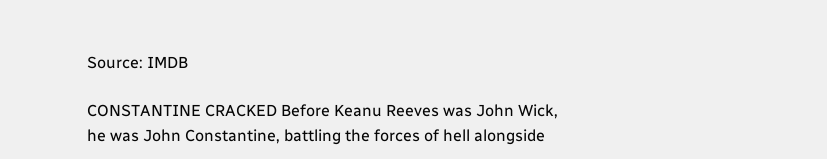Source: IMDB

CONSTANTINE CRACKED Before Keanu Reeves was John Wick, he was John Constantine, battling the forces of hell alongside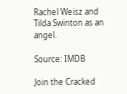Rachel Weisz and Tilda Swinton as an angel.

Source: IMDB

Join the Cracked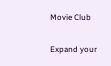Movie Club

Expand your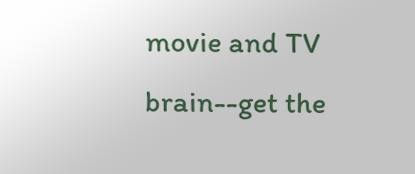movie and TV brain--get the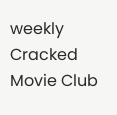weekly Cracked Movie Club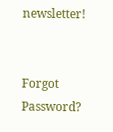newsletter!


Forgot Password?